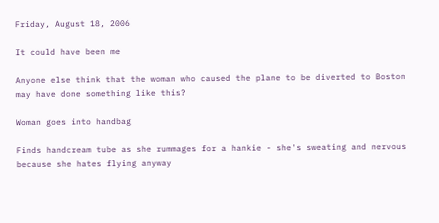Friday, August 18, 2006

It could have been me

Anyone else think that the woman who caused the plane to be diverted to Boston may have done something like this?

Woman goes into handbag

Finds handcream tube as she rummages for a hankie - she's sweating and nervous because she hates flying anyway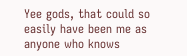Yee gods, that could so easily have been me as anyone who knows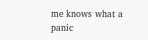me knows what a panic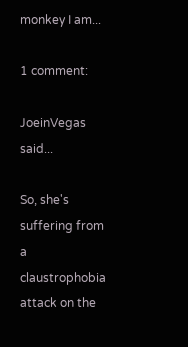monkey I am...

1 comment:

JoeinVegas said...

So, she's suffering from a claustrophobia attack on the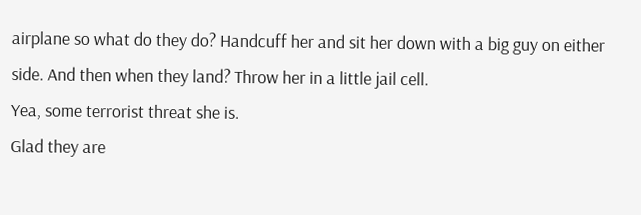airplane so what do they do? Handcuff her and sit her down with a big guy on either side. And then when they land? Throw her in a little jail cell.
Yea, some terrorist threat she is.
Glad they are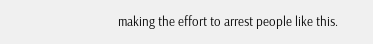making the effort to arrest people like this.